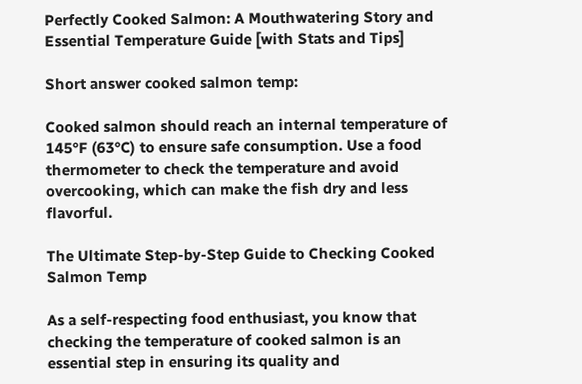Perfectly Cooked Salmon: A Mouthwatering Story and Essential Temperature Guide [with Stats and Tips]

Short answer cooked salmon temp:

Cooked salmon should reach an internal temperature of 145°F (63°C) to ensure safe consumption. Use a food thermometer to check the temperature and avoid overcooking, which can make the fish dry and less flavorful.

The Ultimate Step-by-Step Guide to Checking Cooked Salmon Temp

As a self-respecting food enthusiast, you know that checking the temperature of cooked salmon is an essential step in ensuring its quality and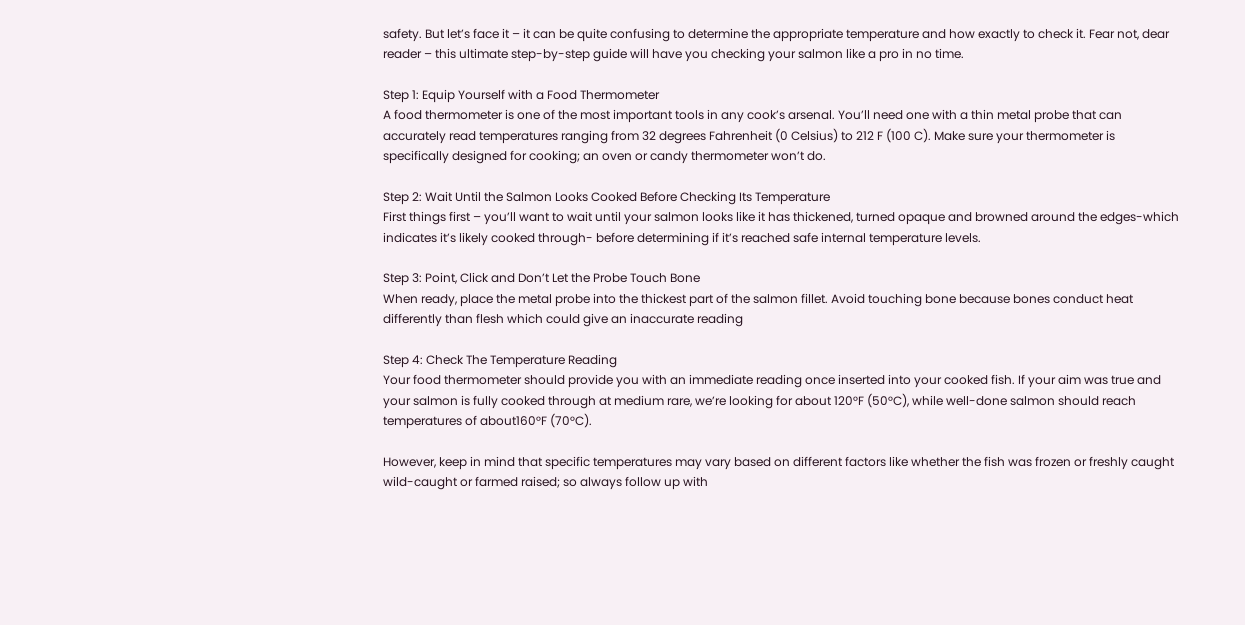safety. But let’s face it – it can be quite confusing to determine the appropriate temperature and how exactly to check it. Fear not, dear reader – this ultimate step-by-step guide will have you checking your salmon like a pro in no time.

Step 1: Equip Yourself with a Food Thermometer
A food thermometer is one of the most important tools in any cook’s arsenal. You’ll need one with a thin metal probe that can accurately read temperatures ranging from 32 degrees Fahrenheit (0 Celsius) to 212 F (100 C). Make sure your thermometer is specifically designed for cooking; an oven or candy thermometer won’t do.

Step 2: Wait Until the Salmon Looks Cooked Before Checking Its Temperature
First things first – you’ll want to wait until your salmon looks like it has thickened, turned opaque and browned around the edges-which indicates it’s likely cooked through- before determining if it’s reached safe internal temperature levels.

Step 3: Point, Click and Don’t Let the Probe Touch Bone
When ready, place the metal probe into the thickest part of the salmon fillet. Avoid touching bone because bones conduct heat differently than flesh which could give an inaccurate reading

Step 4: Check The Temperature Reading
Your food thermometer should provide you with an immediate reading once inserted into your cooked fish. If your aim was true and your salmon is fully cooked through at medium rare, we’re looking for about 120°F (50°C), while well-done salmon should reach temperatures of about160°F (70°C).

However, keep in mind that specific temperatures may vary based on different factors like whether the fish was frozen or freshly caught wild-caught or farmed raised; so always follow up with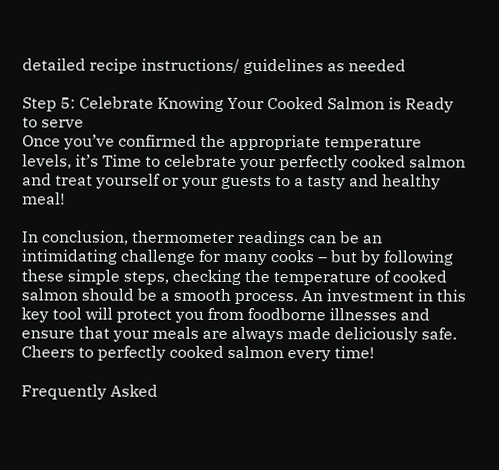detailed recipe instructions/ guidelines as needed

Step 5: Celebrate Knowing Your Cooked Salmon is Ready to serve
Once you’ve confirmed the appropriate temperature levels, it’s Time to celebrate your perfectly cooked salmon and treat yourself or your guests to a tasty and healthy meal!

In conclusion, thermometer readings can be an intimidating challenge for many cooks – but by following these simple steps, checking the temperature of cooked salmon should be a smooth process. An investment in this key tool will protect you from foodborne illnesses and ensure that your meals are always made deliciously safe. Cheers to perfectly cooked salmon every time!

Frequently Asked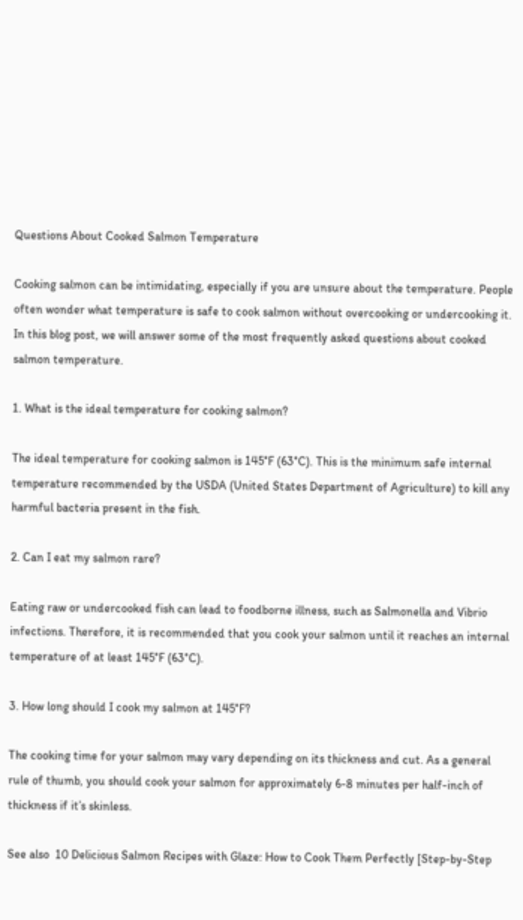Questions About Cooked Salmon Temperature

Cooking salmon can be intimidating, especially if you are unsure about the temperature. People often wonder what temperature is safe to cook salmon without overcooking or undercooking it. In this blog post, we will answer some of the most frequently asked questions about cooked salmon temperature.

1. What is the ideal temperature for cooking salmon?

The ideal temperature for cooking salmon is 145°F (63°C). This is the minimum safe internal temperature recommended by the USDA (United States Department of Agriculture) to kill any harmful bacteria present in the fish.

2. Can I eat my salmon rare?

Eating raw or undercooked fish can lead to foodborne illness, such as Salmonella and Vibrio infections. Therefore, it is recommended that you cook your salmon until it reaches an internal temperature of at least 145°F (63°C).

3. How long should I cook my salmon at 145°F?

The cooking time for your salmon may vary depending on its thickness and cut. As a general rule of thumb, you should cook your salmon for approximately 6-8 minutes per half-inch of thickness if it’s skinless.

See also  10 Delicious Salmon Recipes with Glaze: How to Cook Them Perfectly [Step-by-Step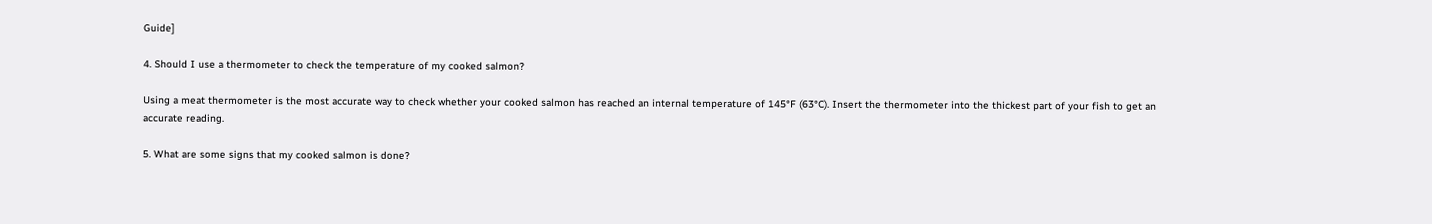Guide]

4. Should I use a thermometer to check the temperature of my cooked salmon?

Using a meat thermometer is the most accurate way to check whether your cooked salmon has reached an internal temperature of 145°F (63°C). Insert the thermometer into the thickest part of your fish to get an accurate reading.

5. What are some signs that my cooked salmon is done?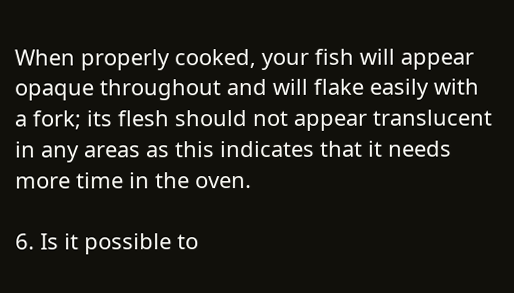When properly cooked, your fish will appear opaque throughout and will flake easily with a fork; its flesh should not appear translucent in any areas as this indicates that it needs more time in the oven.

6. Is it possible to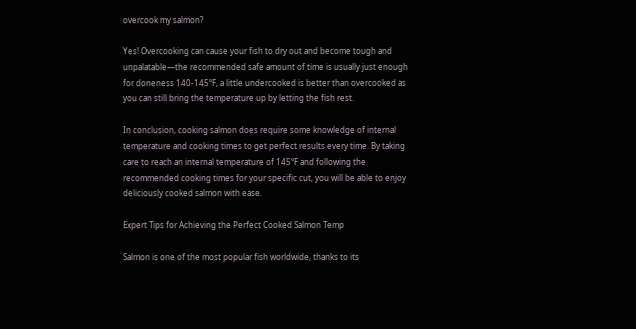overcook my salmon?

Yes! Overcooking can cause your fish to dry out and become tough and unpalatable—the recommended safe amount of time is usually just enough for doneness 140-145°F, a little undercooked is better than overcooked as you can still bring the temperature up by letting the fish rest.

In conclusion, cooking salmon does require some knowledge of internal temperature and cooking times to get perfect results every time. By taking care to reach an internal temperature of 145°F and following the recommended cooking times for your specific cut, you will be able to enjoy deliciously cooked salmon with ease.

Expert Tips for Achieving the Perfect Cooked Salmon Temp

Salmon is one of the most popular fish worldwide, thanks to its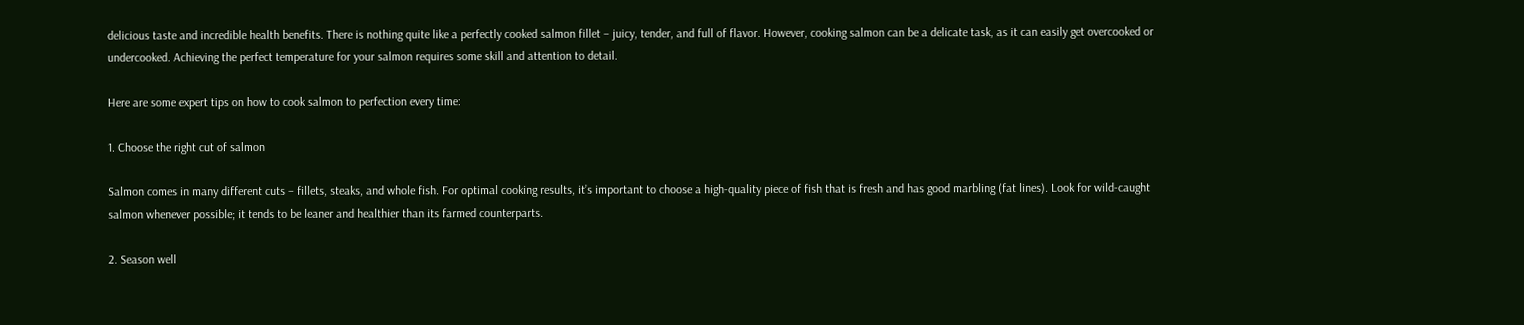delicious taste and incredible health benefits. There is nothing quite like a perfectly cooked salmon fillet – juicy, tender, and full of flavor. However, cooking salmon can be a delicate task, as it can easily get overcooked or undercooked. Achieving the perfect temperature for your salmon requires some skill and attention to detail.

Here are some expert tips on how to cook salmon to perfection every time:

1. Choose the right cut of salmon

Salmon comes in many different cuts – fillets, steaks, and whole fish. For optimal cooking results, it’s important to choose a high-quality piece of fish that is fresh and has good marbling (fat lines). Look for wild-caught salmon whenever possible; it tends to be leaner and healthier than its farmed counterparts.

2. Season well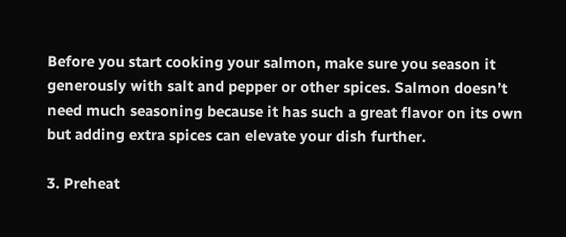Before you start cooking your salmon, make sure you season it generously with salt and pepper or other spices. Salmon doesn’t need much seasoning because it has such a great flavor on its own but adding extra spices can elevate your dish further.

3. Preheat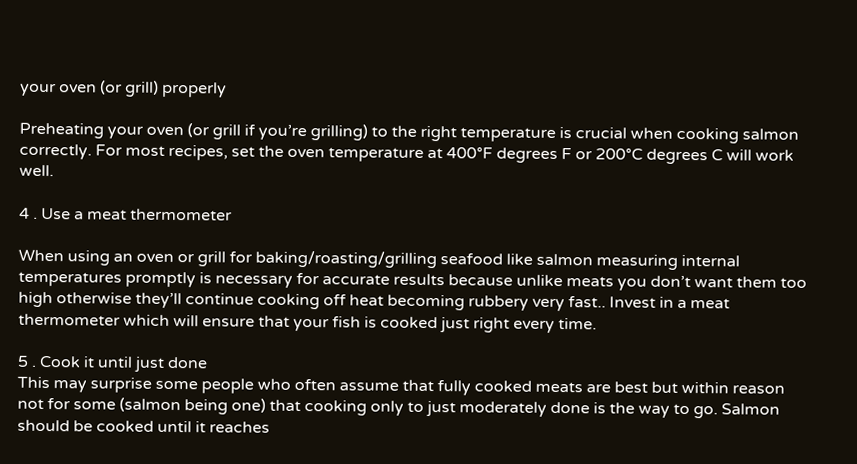your oven (or grill) properly

Preheating your oven (or grill if you’re grilling) to the right temperature is crucial when cooking salmon correctly. For most recipes, set the oven temperature at 400°F degrees F or 200°C degrees C will work well.

4 . Use a meat thermometer

When using an oven or grill for baking/roasting/grilling seafood like salmon measuring internal temperatures promptly is necessary for accurate results because unlike meats you don’t want them too high otherwise they’ll continue cooking off heat becoming rubbery very fast.. Invest in a meat thermometer which will ensure that your fish is cooked just right every time.

5 . Cook it until just done
This may surprise some people who often assume that fully cooked meats are best but within reason not for some (salmon being one) that cooking only to just moderately done is the way to go. Salmon should be cooked until it reaches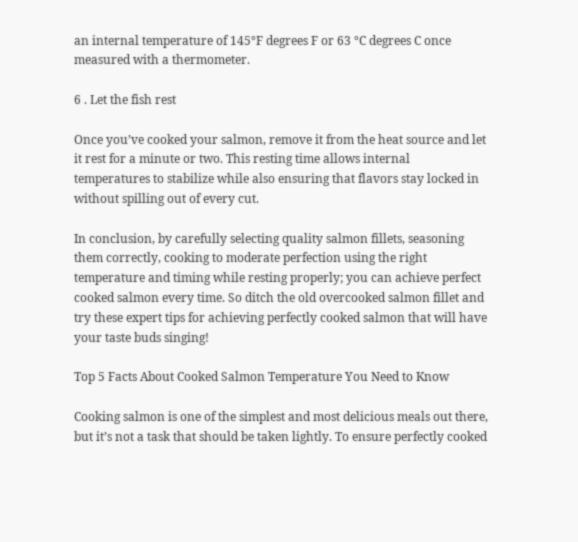an internal temperature of 145°F degrees F or 63 °C degrees C once measured with a thermometer.

6 . Let the fish rest

Once you’ve cooked your salmon, remove it from the heat source and let it rest for a minute or two. This resting time allows internal temperatures to stabilize while also ensuring that flavors stay locked in without spilling out of every cut.

In conclusion, by carefully selecting quality salmon fillets, seasoning them correctly, cooking to moderate perfection using the right temperature and timing while resting properly; you can achieve perfect cooked salmon every time. So ditch the old overcooked salmon fillet and try these expert tips for achieving perfectly cooked salmon that will have your taste buds singing!

Top 5 Facts About Cooked Salmon Temperature You Need to Know

Cooking salmon is one of the simplest and most delicious meals out there, but it’s not a task that should be taken lightly. To ensure perfectly cooked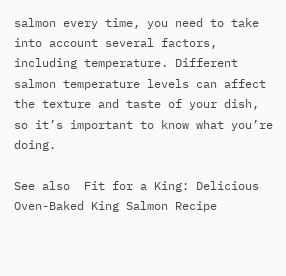salmon every time, you need to take into account several factors, including temperature. Different salmon temperature levels can affect the texture and taste of your dish, so it’s important to know what you’re doing.

See also  Fit for a King: Delicious Oven-Baked King Salmon Recipe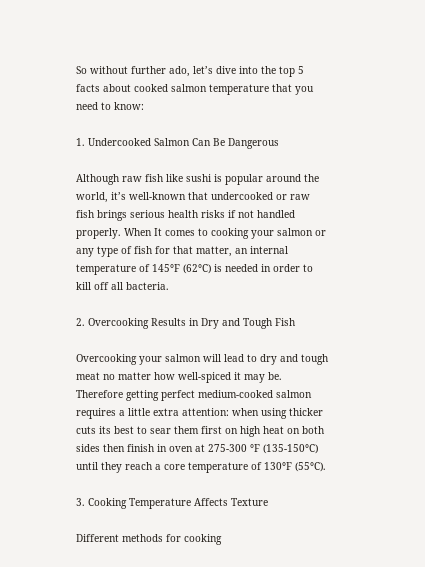So without further ado, let’s dive into the top 5 facts about cooked salmon temperature that you need to know:

1. Undercooked Salmon Can Be Dangerous

Although raw fish like sushi is popular around the world, it’s well-known that undercooked or raw fish brings serious health risks if not handled properly. When It comes to cooking your salmon or any type of fish for that matter, an internal temperature of 145°F (62°C) is needed in order to kill off all bacteria.

2. Overcooking Results in Dry and Tough Fish

Overcooking your salmon will lead to dry and tough meat no matter how well-spiced it may be. Therefore getting perfect medium-cooked salmon requires a little extra attention: when using thicker cuts its best to sear them first on high heat on both sides then finish in oven at 275-300 °F (135-150°C) until they reach a core temperature of 130°F (55°C).

3. Cooking Temperature Affects Texture

Different methods for cooking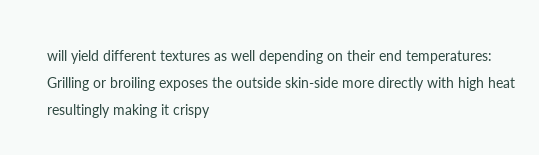will yield different textures as well depending on their end temperatures: Grilling or broiling exposes the outside skin-side more directly with high heat resultingly making it crispy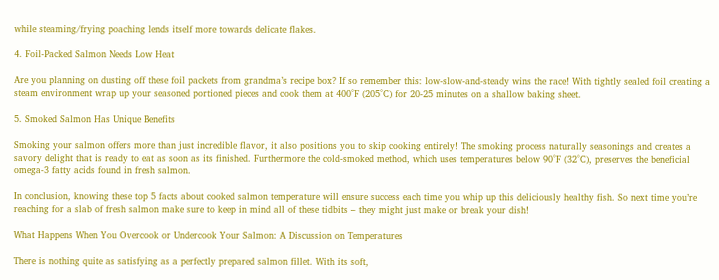while steaming/frying poaching lends itself more towards delicate flakes.

4. Foil-Packed Salmon Needs Low Heat

Are you planning on dusting off these foil packets from grandma’s recipe box? If so remember this: low-slow-and-steady wins the race! With tightly sealed foil creating a steam environment wrap up your seasoned portioned pieces and cook them at 400°F (205°C) for 20-25 minutes on a shallow baking sheet.

5. Smoked Salmon Has Unique Benefits

Smoking your salmon offers more than just incredible flavor, it also positions you to skip cooking entirely! The smoking process naturally seasonings and creates a savory delight that is ready to eat as soon as its finished. Furthermore the cold-smoked method, which uses temperatures below 90°F (32°C), preserves the beneficial omega-3 fatty acids found in fresh salmon.

In conclusion, knowing these top 5 facts about cooked salmon temperature will ensure success each time you whip up this deliciously healthy fish. So next time you’re reaching for a slab of fresh salmon make sure to keep in mind all of these tidbits – they might just make or break your dish!

What Happens When You Overcook or Undercook Your Salmon: A Discussion on Temperatures

There is nothing quite as satisfying as a perfectly prepared salmon fillet. With its soft,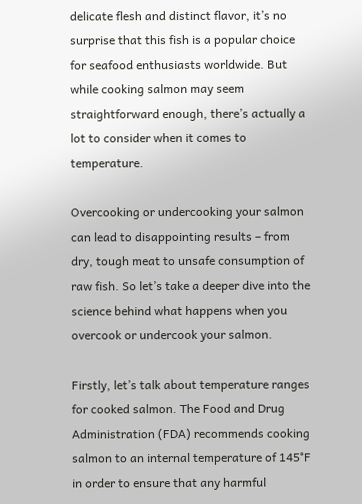delicate flesh and distinct flavor, it’s no surprise that this fish is a popular choice for seafood enthusiasts worldwide. But while cooking salmon may seem straightforward enough, there’s actually a lot to consider when it comes to temperature.

Overcooking or undercooking your salmon can lead to disappointing results – from dry, tough meat to unsafe consumption of raw fish. So let’s take a deeper dive into the science behind what happens when you overcook or undercook your salmon.

Firstly, let’s talk about temperature ranges for cooked salmon. The Food and Drug Administration (FDA) recommends cooking salmon to an internal temperature of 145°F in order to ensure that any harmful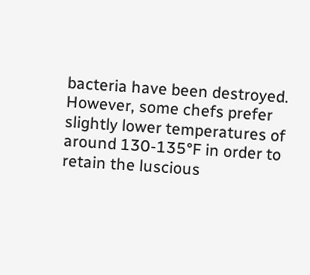bacteria have been destroyed. However, some chefs prefer slightly lower temperatures of around 130-135°F in order to retain the luscious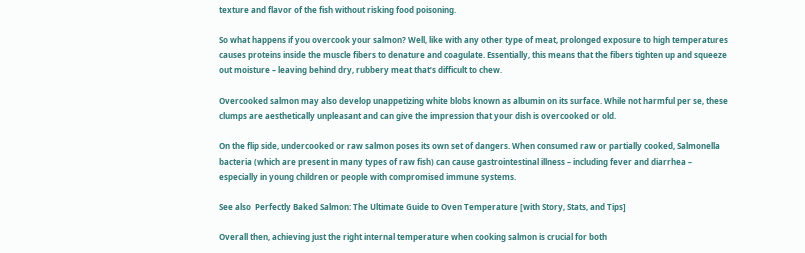texture and flavor of the fish without risking food poisoning.

So what happens if you overcook your salmon? Well, like with any other type of meat, prolonged exposure to high temperatures causes proteins inside the muscle fibers to denature and coagulate. Essentially, this means that the fibers tighten up and squeeze out moisture – leaving behind dry, rubbery meat that’s difficult to chew.

Overcooked salmon may also develop unappetizing white blobs known as albumin on its surface. While not harmful per se, these clumps are aesthetically unpleasant and can give the impression that your dish is overcooked or old.

On the flip side, undercooked or raw salmon poses its own set of dangers. When consumed raw or partially cooked, Salmonella bacteria (which are present in many types of raw fish) can cause gastrointestinal illness – including fever and diarrhea – especially in young children or people with compromised immune systems.

See also  Perfectly Baked Salmon: The Ultimate Guide to Oven Temperature [with Story, Stats, and Tips]

Overall then, achieving just the right internal temperature when cooking salmon is crucial for both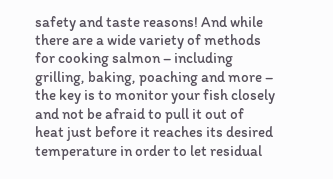safety and taste reasons! And while there are a wide variety of methods for cooking salmon – including grilling, baking, poaching and more – the key is to monitor your fish closely and not be afraid to pull it out of heat just before it reaches its desired temperature in order to let residual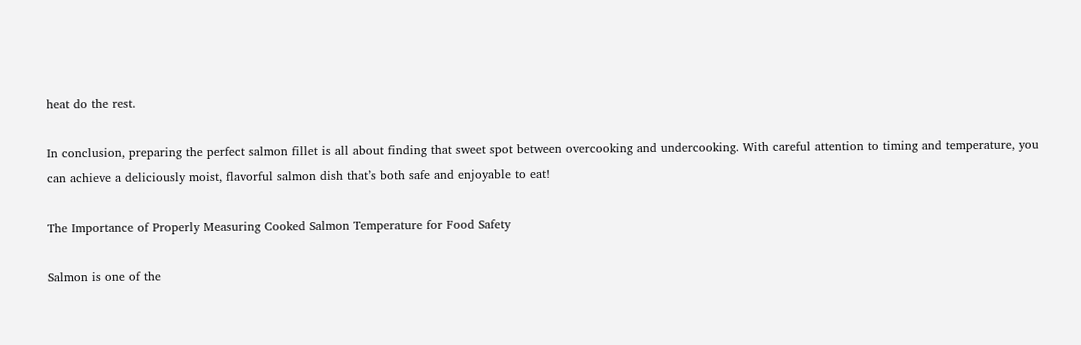heat do the rest.

In conclusion, preparing the perfect salmon fillet is all about finding that sweet spot between overcooking and undercooking. With careful attention to timing and temperature, you can achieve a deliciously moist, flavorful salmon dish that’s both safe and enjoyable to eat!

The Importance of Properly Measuring Cooked Salmon Temperature for Food Safety

Salmon is one of the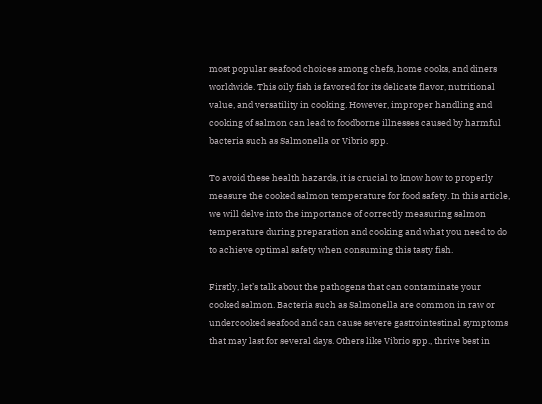most popular seafood choices among chefs, home cooks, and diners worldwide. This oily fish is favored for its delicate flavor, nutritional value, and versatility in cooking. However, improper handling and cooking of salmon can lead to foodborne illnesses caused by harmful bacteria such as Salmonella or Vibrio spp.

To avoid these health hazards, it is crucial to know how to properly measure the cooked salmon temperature for food safety. In this article, we will delve into the importance of correctly measuring salmon temperature during preparation and cooking and what you need to do to achieve optimal safety when consuming this tasty fish.

Firstly, let’s talk about the pathogens that can contaminate your cooked salmon. Bacteria such as Salmonella are common in raw or undercooked seafood and can cause severe gastrointestinal symptoms that may last for several days. Others like Vibrio spp., thrive best in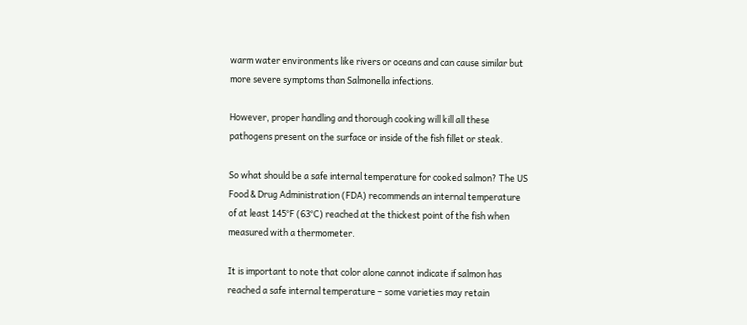warm water environments like rivers or oceans and can cause similar but more severe symptoms than Salmonella infections.

However, proper handling and thorough cooking will kill all these pathogens present on the surface or inside of the fish fillet or steak.

So what should be a safe internal temperature for cooked salmon? The US Food & Drug Administration (FDA) recommends an internal temperature of at least 145°F (63°C) reached at the thickest point of the fish when measured with a thermometer.

It is important to note that color alone cannot indicate if salmon has reached a safe internal temperature – some varieties may retain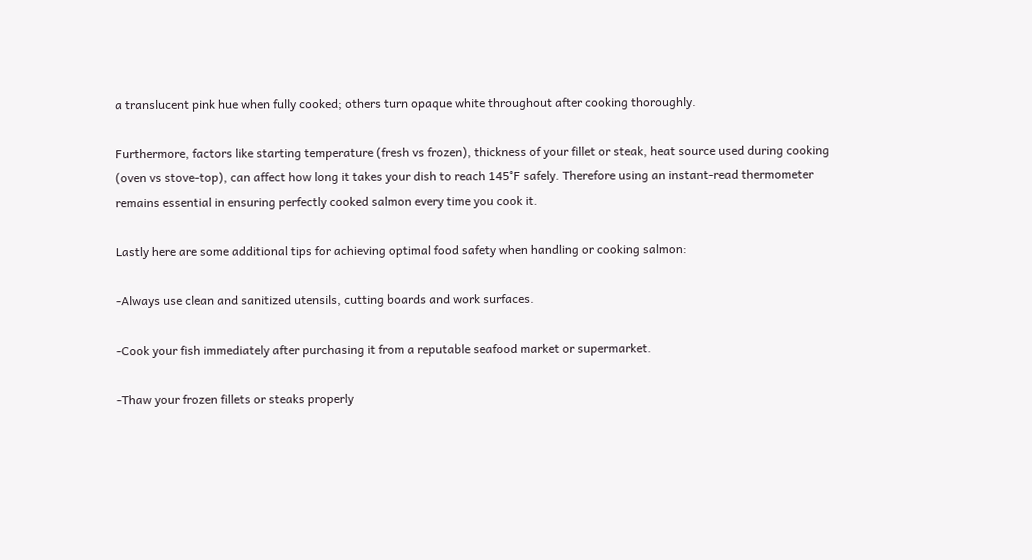a translucent pink hue when fully cooked; others turn opaque white throughout after cooking thoroughly.

Furthermore, factors like starting temperature (fresh vs frozen), thickness of your fillet or steak, heat source used during cooking (oven vs stove-top), can affect how long it takes your dish to reach 145°F safely. Therefore using an instant-read thermometer remains essential in ensuring perfectly cooked salmon every time you cook it.

Lastly here are some additional tips for achieving optimal food safety when handling or cooking salmon:

-Always use clean and sanitized utensils, cutting boards and work surfaces.

-Cook your fish immediately after purchasing it from a reputable seafood market or supermarket.

-Thaw your frozen fillets or steaks properly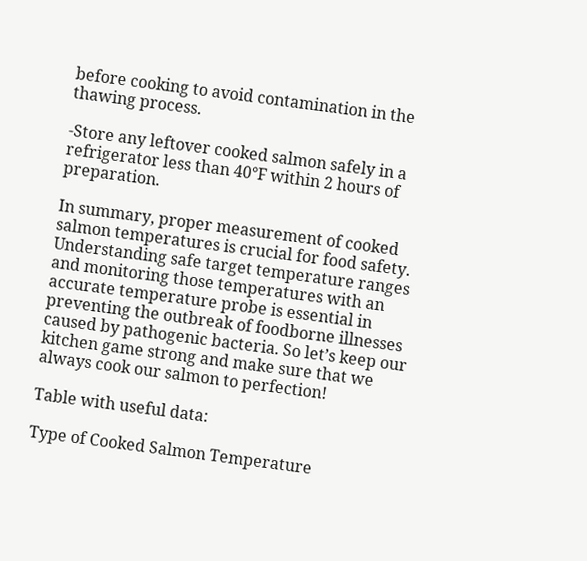before cooking to avoid contamination in the thawing process.

-Store any leftover cooked salmon safely in a refrigerator less than 40°F within 2 hours of preparation.

In summary, proper measurement of cooked salmon temperatures is crucial for food safety. Understanding safe target temperature ranges and monitoring those temperatures with an accurate temperature probe is essential in preventing the outbreak of foodborne illnesses caused by pathogenic bacteria. So let’s keep our kitchen game strong and make sure that we always cook our salmon to perfection!

Table with useful data:

Type of Cooked Salmon Temperature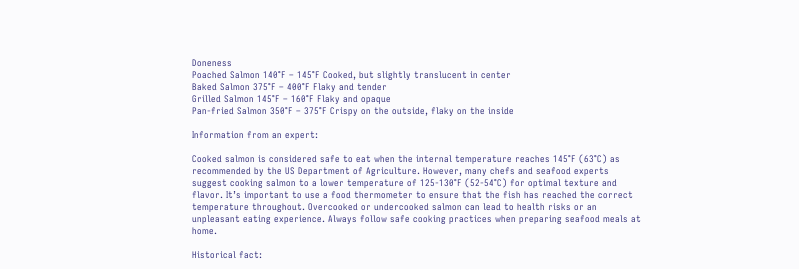Doneness
Poached Salmon 140°F – 145°F Cooked, but slightly translucent in center
Baked Salmon 375°F – 400°F Flaky and tender
Grilled Salmon 145°F – 160°F Flaky and opaque
Pan-fried Salmon 350°F – 375°F Crispy on the outside, flaky on the inside

Information from an expert:

Cooked salmon is considered safe to eat when the internal temperature reaches 145°F (63°C) as recommended by the US Department of Agriculture. However, many chefs and seafood experts suggest cooking salmon to a lower temperature of 125-130°F (52-54°C) for optimal texture and flavor. It’s important to use a food thermometer to ensure that the fish has reached the correct temperature throughout. Overcooked or undercooked salmon can lead to health risks or an unpleasant eating experience. Always follow safe cooking practices when preparing seafood meals at home.

Historical fact: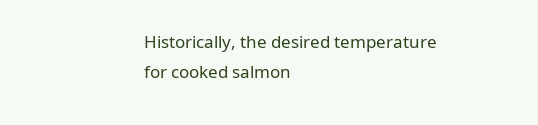Historically, the desired temperature for cooked salmon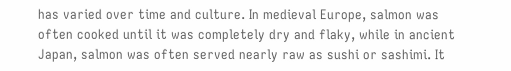has varied over time and culture. In medieval Europe, salmon was often cooked until it was completely dry and flaky, while in ancient Japan, salmon was often served nearly raw as sushi or sashimi. It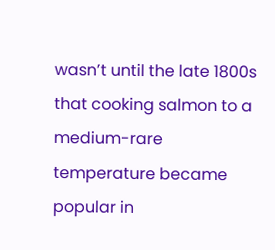wasn’t until the late 1800s that cooking salmon to a medium-rare temperature became popular in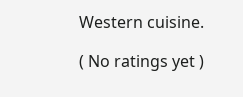Western cuisine.

( No ratings yet )